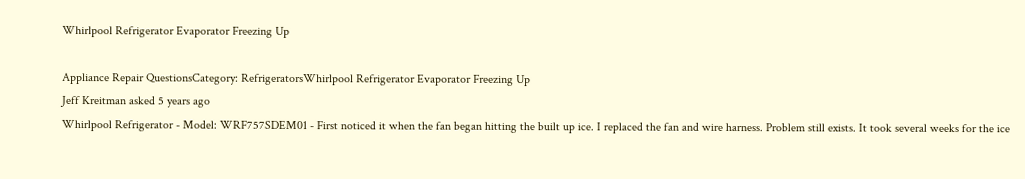Whirlpool Refrigerator Evaporator Freezing Up

Appliance Repair QuestionsCategory: RefrigeratorsWhirlpool Refrigerator Evaporator Freezing Up
Jeff Kreitman asked 5 years ago
Whirlpool Refrigerator - Model: WRF757SDEM01 - First noticed it when the fan began hitting the built up ice. I replaced the fan and wire harness. Problem still exists. It took several weeks for the ice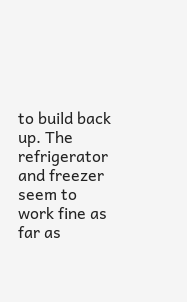to build back up. The refrigerator and freezer seem to work fine as far as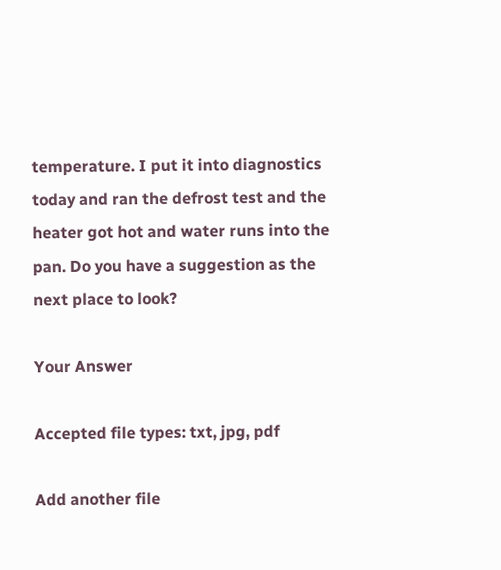temperature. I put it into diagnostics today and ran the defrost test and the heater got hot and water runs into the pan. Do you have a suggestion as the next place to look?

Your Answer

Accepted file types: txt, jpg, pdf

Add another file